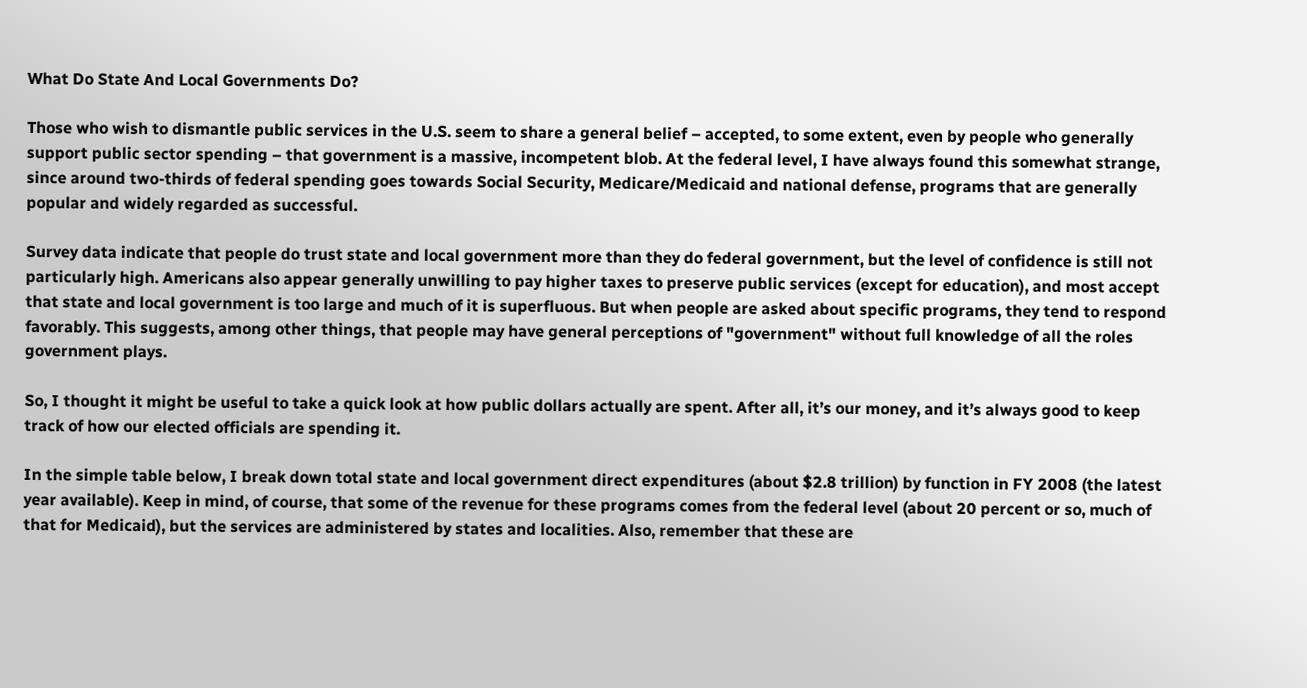What Do State And Local Governments Do?

Those who wish to dismantle public services in the U.S. seem to share a general belief – accepted, to some extent, even by people who generally support public sector spending – that government is a massive, incompetent blob. At the federal level, I have always found this somewhat strange, since around two-thirds of federal spending goes towards Social Security, Medicare/Medicaid and national defense, programs that are generally popular and widely regarded as successful.

Survey data indicate that people do trust state and local government more than they do federal government, but the level of confidence is still not particularly high. Americans also appear generally unwilling to pay higher taxes to preserve public services (except for education), and most accept that state and local government is too large and much of it is superfluous. But when people are asked about specific programs, they tend to respond favorably. This suggests, among other things, that people may have general perceptions of "government" without full knowledge of all the roles government plays.

So, I thought it might be useful to take a quick look at how public dollars actually are spent. After all, it’s our money, and it’s always good to keep track of how our elected officials are spending it.

In the simple table below, I break down total state and local government direct expenditures (about $2.8 trillion) by function in FY 2008 (the latest year available). Keep in mind, of course, that some of the revenue for these programs comes from the federal level (about 20 percent or so, much of that for Medicaid), but the services are administered by states and localities. Also, remember that these are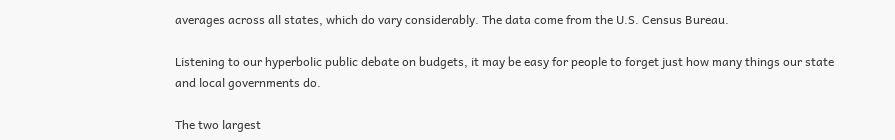averages across all states, which do vary considerably. The data come from the U.S. Census Bureau.

Listening to our hyperbolic public debate on budgets, it may be easy for people to forget just how many things our state and local governments do.

The two largest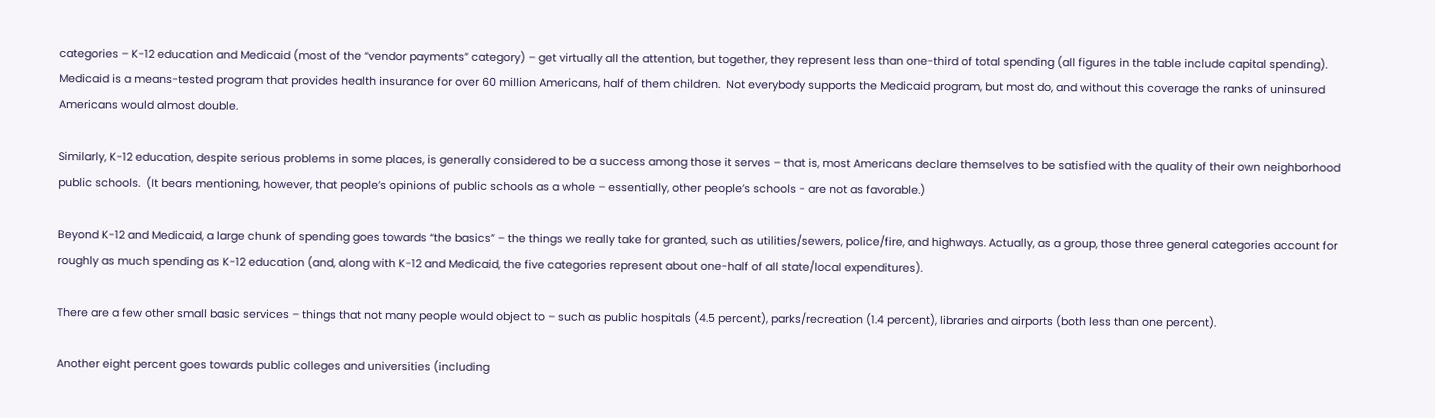categories – K-12 education and Medicaid (most of the “vendor payments” category) – get virtually all the attention, but together, they represent less than one-third of total spending (all figures in the table include capital spending). Medicaid is a means-tested program that provides health insurance for over 60 million Americans, half of them children.  Not everybody supports the Medicaid program, but most do, and without this coverage the ranks of uninsured Americans would almost double.

Similarly, K-12 education, despite serious problems in some places, is generally considered to be a success among those it serves – that is, most Americans declare themselves to be satisfied with the quality of their own neighborhood public schools.  (It bears mentioning, however, that people’s opinions of public schools as a whole – essentially, other people’s schools - are not as favorable.)

Beyond K-12 and Medicaid, a large chunk of spending goes towards “the basics” – the things we really take for granted, such as utilities/sewers, police/fire, and highways. Actually, as a group, those three general categories account for roughly as much spending as K-12 education (and, along with K-12 and Medicaid, the five categories represent about one-half of all state/local expenditures).

There are a few other small basic services – things that not many people would object to – such as public hospitals (4.5 percent), parks/recreation (1.4 percent), libraries and airports (both less than one percent).

Another eight percent goes towards public colleges and universities (including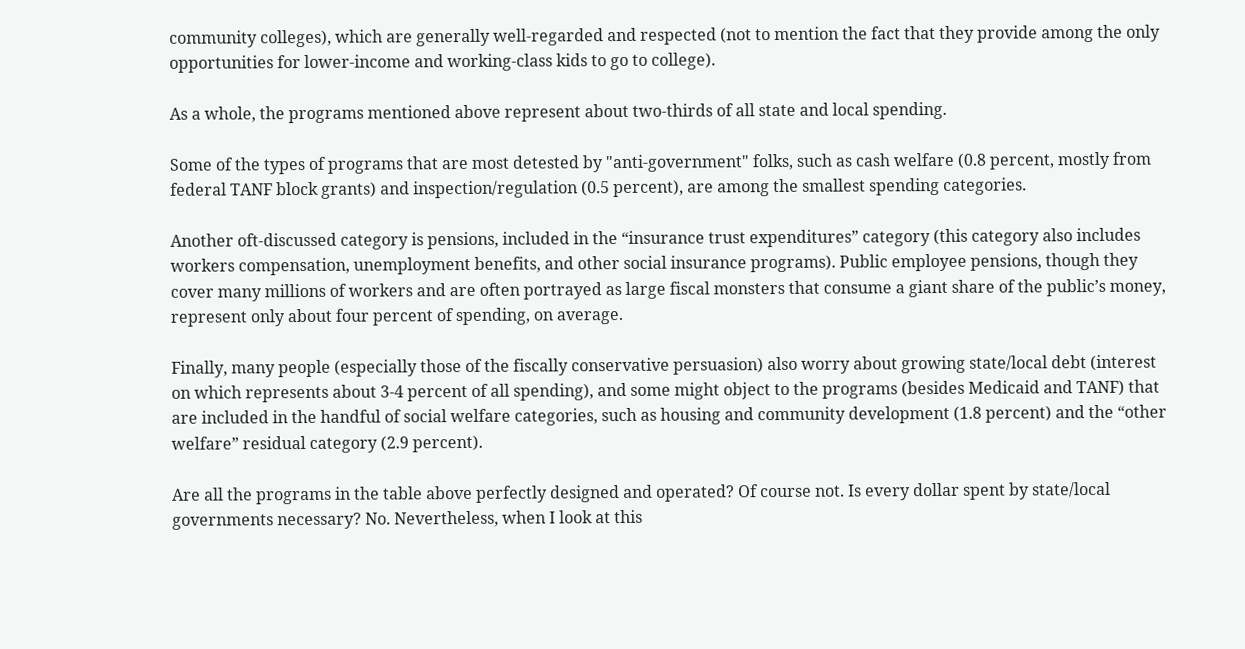community colleges), which are generally well-regarded and respected (not to mention the fact that they provide among the only opportunities for lower-income and working-class kids to go to college).

As a whole, the programs mentioned above represent about two-thirds of all state and local spending.

Some of the types of programs that are most detested by "anti-government" folks, such as cash welfare (0.8 percent, mostly from federal TANF block grants) and inspection/regulation (0.5 percent), are among the smallest spending categories.

Another oft-discussed category is pensions, included in the “insurance trust expenditures” category (this category also includes workers compensation, unemployment benefits, and other social insurance programs). Public employee pensions, though they cover many millions of workers and are often portrayed as large fiscal monsters that consume a giant share of the public’s money, represent only about four percent of spending, on average.

Finally, many people (especially those of the fiscally conservative persuasion) also worry about growing state/local debt (interest on which represents about 3-4 percent of all spending), and some might object to the programs (besides Medicaid and TANF) that are included in the handful of social welfare categories, such as housing and community development (1.8 percent) and the “other welfare” residual category (2.9 percent).

Are all the programs in the table above perfectly designed and operated? Of course not. Is every dollar spent by state/local governments necessary? No. Nevertheless, when I look at this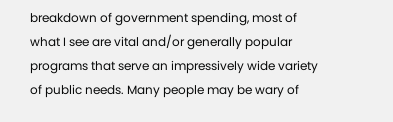breakdown of government spending, most of what I see are vital and/or generally popular programs that serve an impressively wide variety of public needs. Many people may be wary of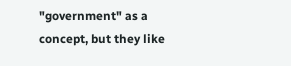"government" as a concept, but they like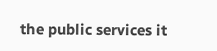the public services it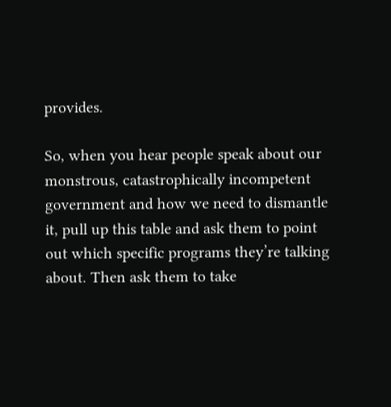provides.

So, when you hear people speak about our monstrous, catastrophically incompetent government and how we need to dismantle it, pull up this table and ask them to point out which specific programs they’re talking about. Then ask them to take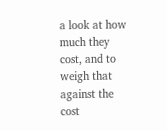a look at how much they cost, and to weigh that against the cost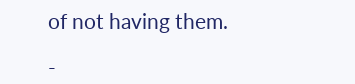of not having them.

-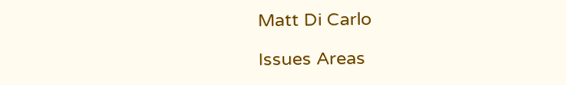Matt Di Carlo

Issues Areas